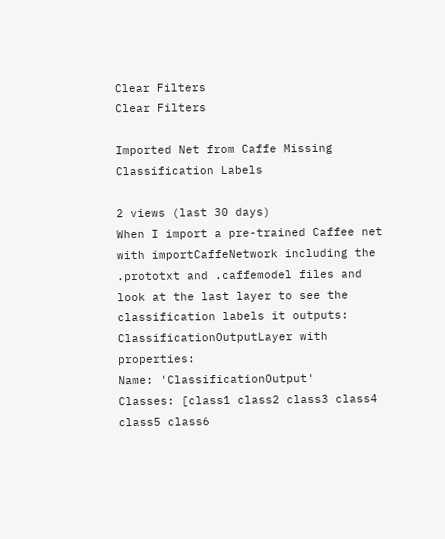Clear Filters
Clear Filters

Imported Net from Caffe Missing Classification Labels

2 views (last 30 days)
When I import a pre-trained Caffee net with importCaffeNetwork including the .prototxt and .caffemodel files and look at the last layer to see the classification labels it outputs:
ClassificationOutputLayer with properties:
Name: 'ClassificationOutput'
Classes: [class1 class2 class3 class4 class5 class6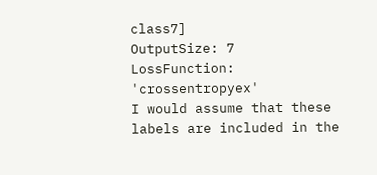class7]
OutputSize: 7
LossFunction: 'crossentropyex'
I would assume that these labels are included in the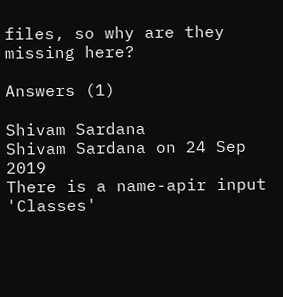files, so why are they missing here?

Answers (1)

Shivam Sardana
Shivam Sardana on 24 Sep 2019
There is a name-apir input 'Classes'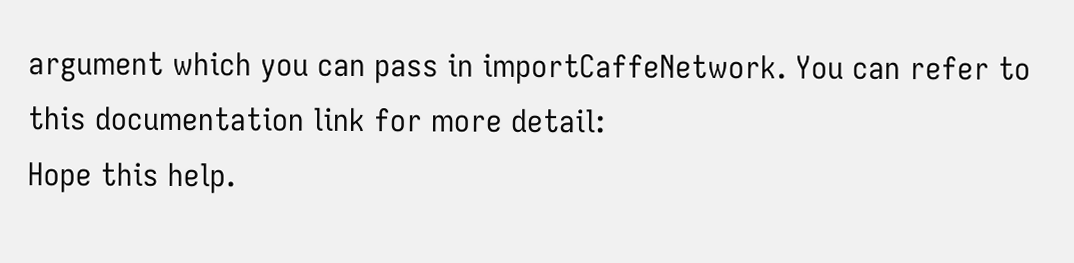argument which you can pass in importCaffeNetwork. You can refer to this documentation link for more detail:
Hope this help.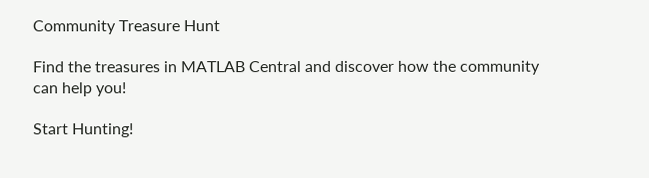Community Treasure Hunt

Find the treasures in MATLAB Central and discover how the community can help you!

Start Hunting!